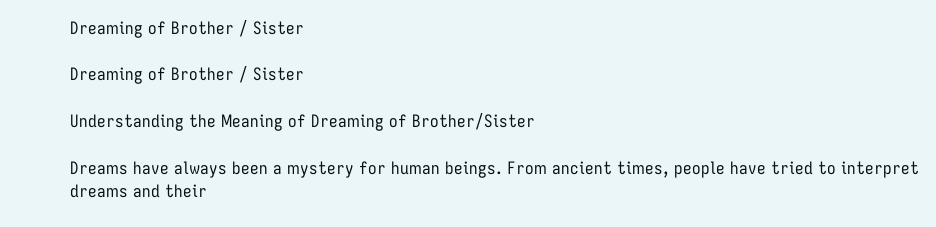Dreaming of Brother / Sister

Dreaming of Brother / Sister

Understanding the Meaning of Dreaming of Brother/Sister

Dreams have always been a mystery for human beings. From ancient times, people have tried to interpret dreams and their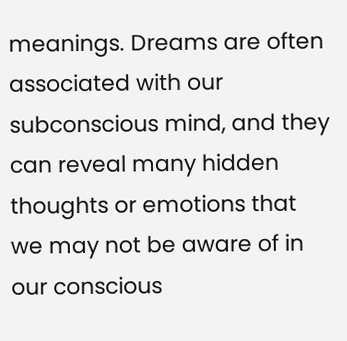meanings. Dreams are often associated with our subconscious mind, and they can reveal many hidden thoughts or emotions that we may not be aware of in our conscious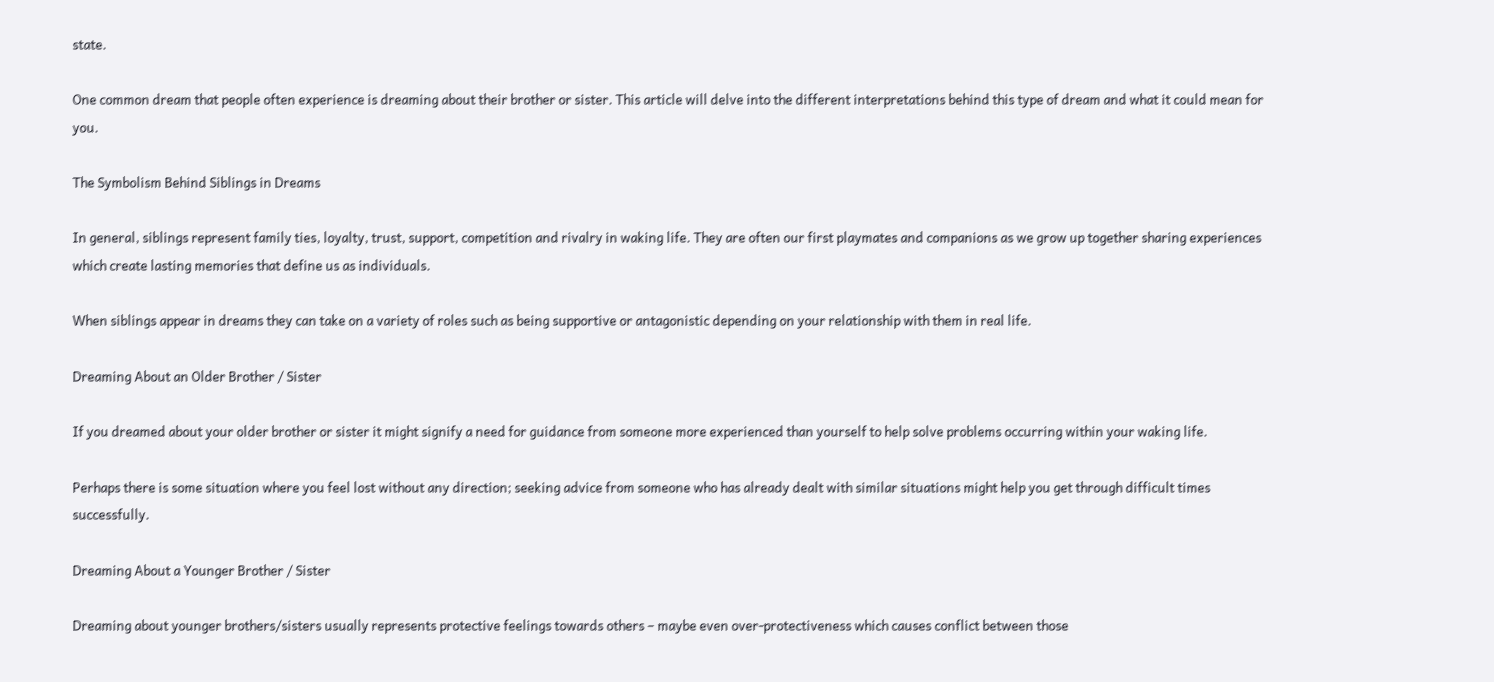state.

One common dream that people often experience is dreaming about their brother or sister. This article will delve into the different interpretations behind this type of dream and what it could mean for you.

The Symbolism Behind Siblings in Dreams

In general, siblings represent family ties, loyalty, trust, support, competition and rivalry in waking life. They are often our first playmates and companions as we grow up together sharing experiences which create lasting memories that define us as individuals.

When siblings appear in dreams they can take on a variety of roles such as being supportive or antagonistic depending on your relationship with them in real life.

Dreaming About an Older Brother / Sister

If you dreamed about your older brother or sister it might signify a need for guidance from someone more experienced than yourself to help solve problems occurring within your waking life.

Perhaps there is some situation where you feel lost without any direction; seeking advice from someone who has already dealt with similar situations might help you get through difficult times successfully.

Dreaming About a Younger Brother / Sister

Dreaming about younger brothers/sisters usually represents protective feelings towards others – maybe even over-protectiveness which causes conflict between those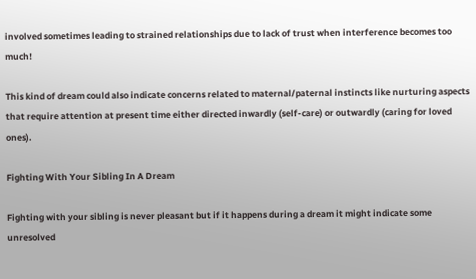involved sometimes leading to strained relationships due to lack of trust when interference becomes too much!

This kind of dream could also indicate concerns related to maternal/paternal instincts like nurturing aspects that require attention at present time either directed inwardly (self-care) or outwardly (caring for loved ones).

Fighting With Your Sibling In A Dream

Fighting with your sibling is never pleasant but if it happens during a dream it might indicate some unresolved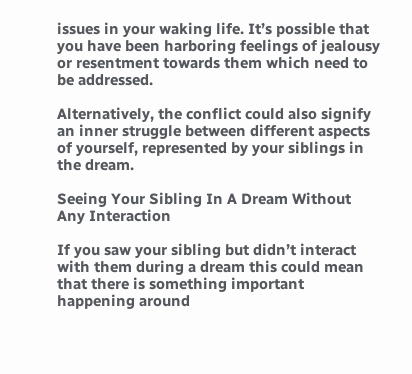issues in your waking life. It’s possible that you have been harboring feelings of jealousy or resentment towards them which need to be addressed.

Alternatively, the conflict could also signify an inner struggle between different aspects of yourself, represented by your siblings in the dream.

Seeing Your Sibling In A Dream Without Any Interaction

If you saw your sibling but didn’t interact with them during a dream this could mean that there is something important happening around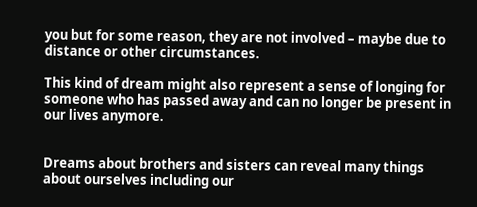you but for some reason, they are not involved – maybe due to distance or other circumstances.

This kind of dream might also represent a sense of longing for someone who has passed away and can no longer be present in our lives anymore.


Dreams about brothers and sisters can reveal many things about ourselves including our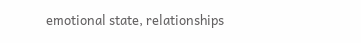emotional state, relationships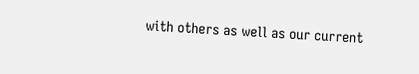with others as well as our current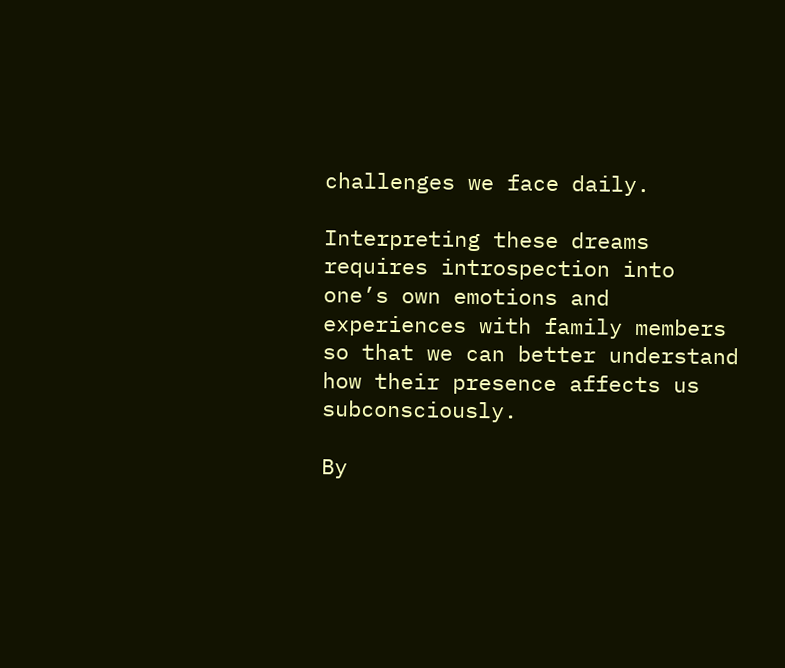challenges we face daily.

Interpreting these dreams requires introspection into one’s own emotions and experiences with family members so that we can better understand how their presence affects us subconsciously.

By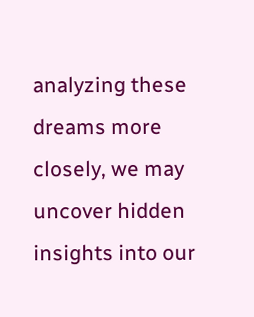analyzing these dreams more closely, we may uncover hidden insights into our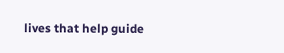lives that help guide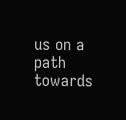us on a path towards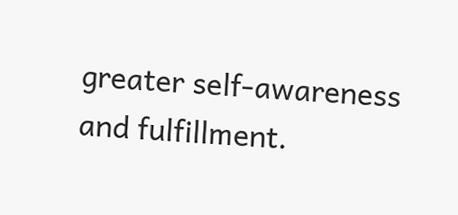greater self-awareness and fulfillment.